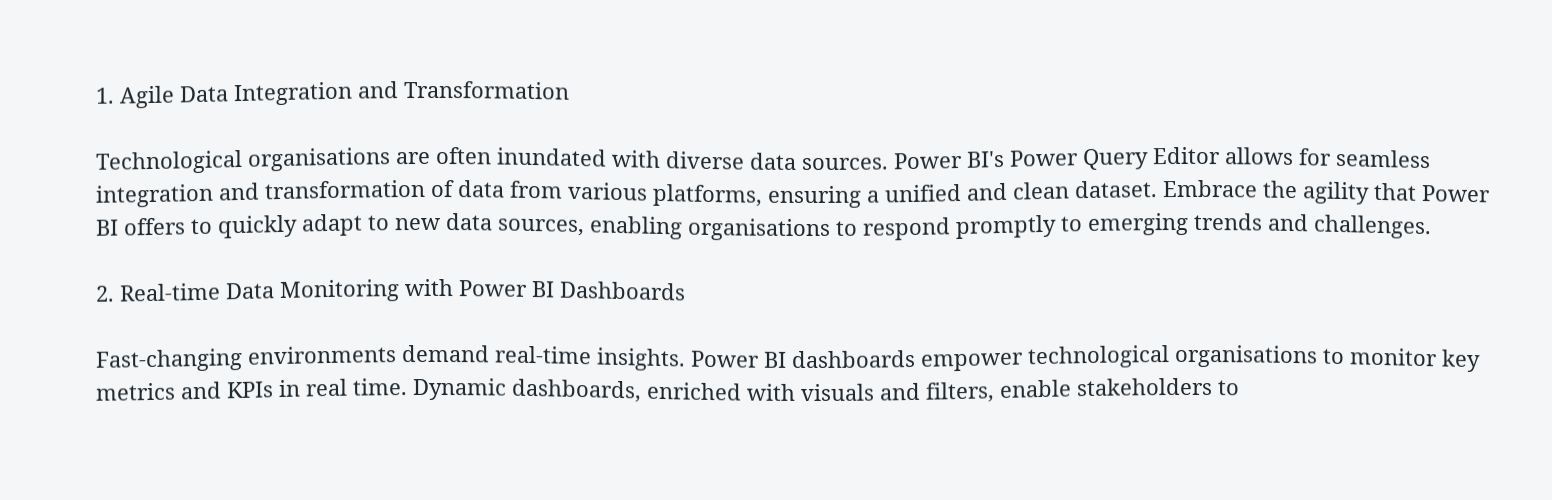1. Agile Data Integration and Transformation

Technological organisations are often inundated with diverse data sources. Power BI's Power Query Editor allows for seamless integration and transformation of data from various platforms, ensuring a unified and clean dataset. Embrace the agility that Power BI offers to quickly adapt to new data sources, enabling organisations to respond promptly to emerging trends and challenges.

2. Real-time Data Monitoring with Power BI Dashboards

Fast-changing environments demand real-time insights. Power BI dashboards empower technological organisations to monitor key metrics and KPIs in real time. Dynamic dashboards, enriched with visuals and filters, enable stakeholders to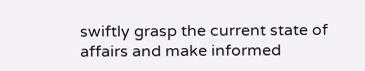swiftly grasp the current state of affairs and make informed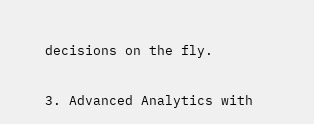decisions on the fly.

3. Advanced Analytics with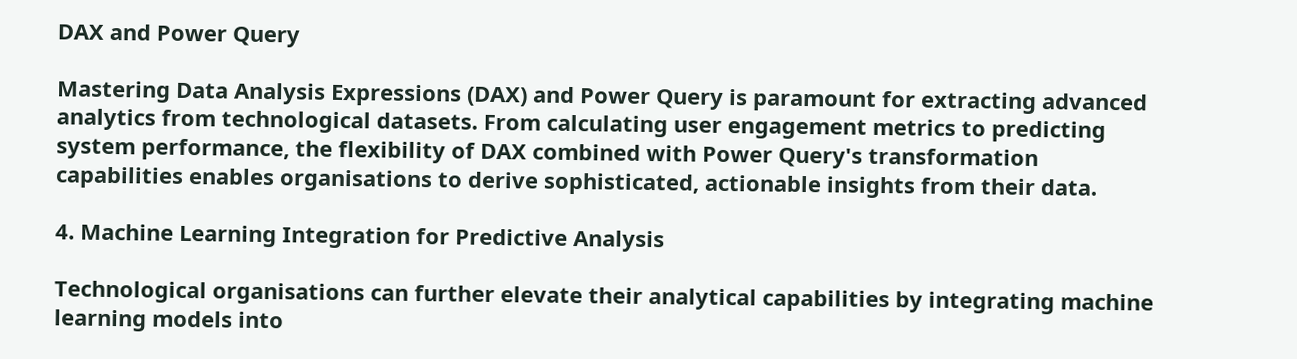DAX and Power Query

Mastering Data Analysis Expressions (DAX) and Power Query is paramount for extracting advanced analytics from technological datasets. From calculating user engagement metrics to predicting system performance, the flexibility of DAX combined with Power Query's transformation capabilities enables organisations to derive sophisticated, actionable insights from their data.

4. Machine Learning Integration for Predictive Analysis

Technological organisations can further elevate their analytical capabilities by integrating machine learning models into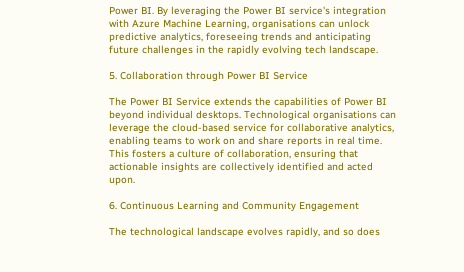Power BI. By leveraging the Power BI service's integration with Azure Machine Learning, organisations can unlock predictive analytics, foreseeing trends and anticipating future challenges in the rapidly evolving tech landscape.

5. Collaboration through Power BI Service

The Power BI Service extends the capabilities of Power BI beyond individual desktops. Technological organisations can leverage the cloud-based service for collaborative analytics, enabling teams to work on and share reports in real time. This fosters a culture of collaboration, ensuring that actionable insights are collectively identified and acted upon.

6. Continuous Learning and Community Engagement

The technological landscape evolves rapidly, and so does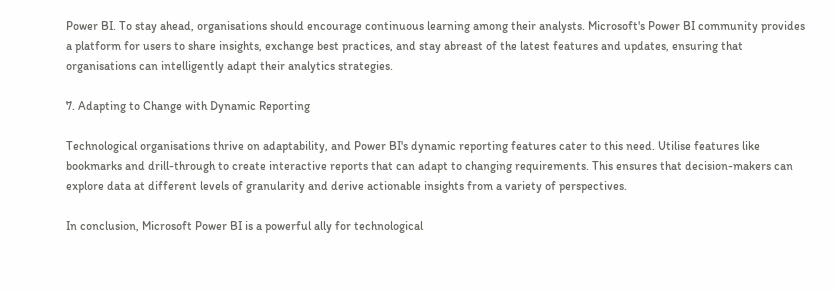Power BI. To stay ahead, organisations should encourage continuous learning among their analysts. Microsoft's Power BI community provides a platform for users to share insights, exchange best practices, and stay abreast of the latest features and updates, ensuring that organisations can intelligently adapt their analytics strategies.

7. Adapting to Change with Dynamic Reporting

Technological organisations thrive on adaptability, and Power BI's dynamic reporting features cater to this need. Utilise features like bookmarks and drill-through to create interactive reports that can adapt to changing requirements. This ensures that decision-makers can explore data at different levels of granularity and derive actionable insights from a variety of perspectives.

In conclusion, Microsoft Power BI is a powerful ally for technological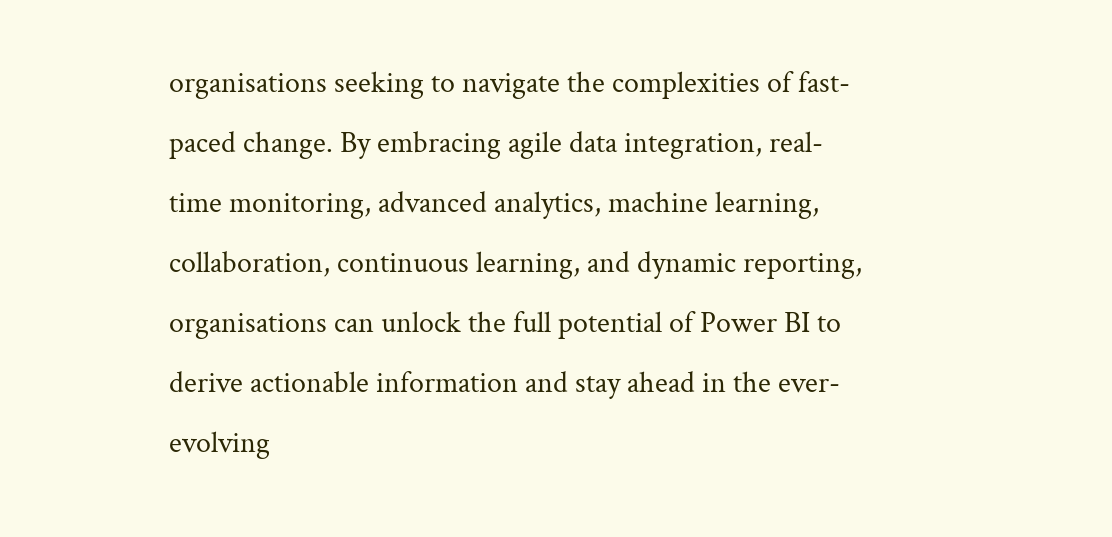organisations seeking to navigate the complexities of fast-paced change. By embracing agile data integration, real-time monitoring, advanced analytics, machine learning, collaboration, continuous learning, and dynamic reporting, organisations can unlock the full potential of Power BI to derive actionable information and stay ahead in the ever-evolving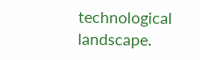technological landscape.